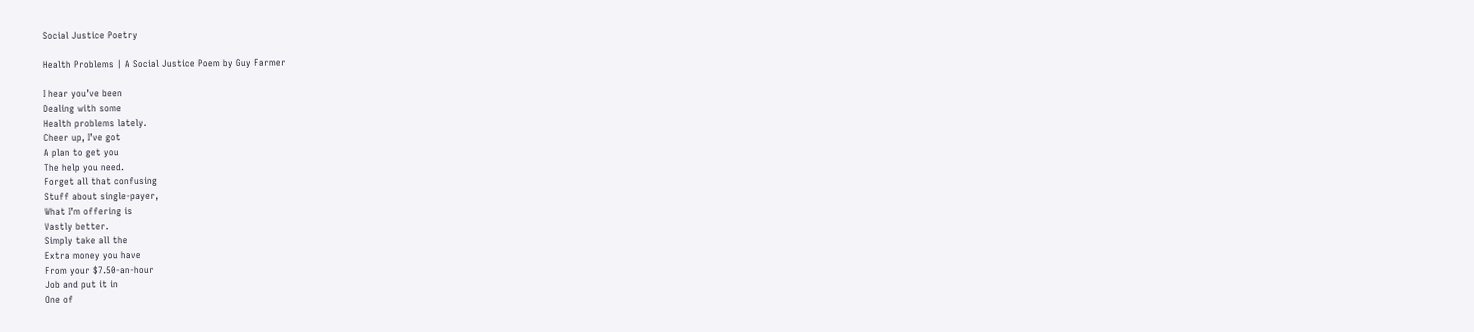Social Justice Poetry

Health Problems | A Social Justice Poem by Guy Farmer

I hear you’ve been
Dealing with some
Health problems lately.
Cheer up, I’ve got
A plan to get you
The help you need.
Forget all that confusing
Stuff about single-payer,
What I’m offering is
Vastly better.
Simply take all the
Extra money you have
From your $7.50-an-hour
Job and put it in
One of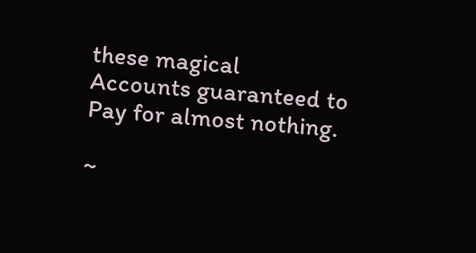these magical
Accounts guaranteed to
Pay for almost nothing.

~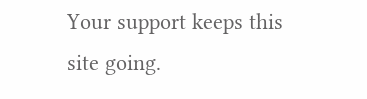Your support keeps this site going.